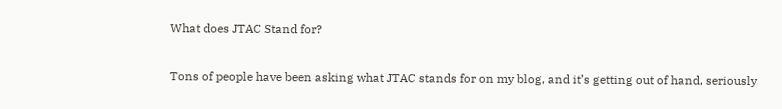What does JTAC Stand for?

Tons of people have been asking what JTAC stands for on my blog, and it’s getting out of hand, seriously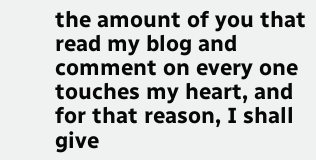the amount of you that read my blog and comment on every one touches my heart, and for that reason, I shall give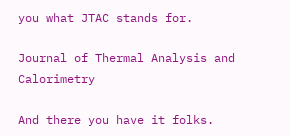you what JTAC stands for.

Journal of Thermal Analysis and Calorimetry

And there you have it folks.